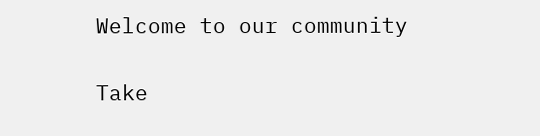Welcome to our community

Take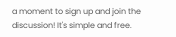a moment to sign up and join the discussion! It's simple and free.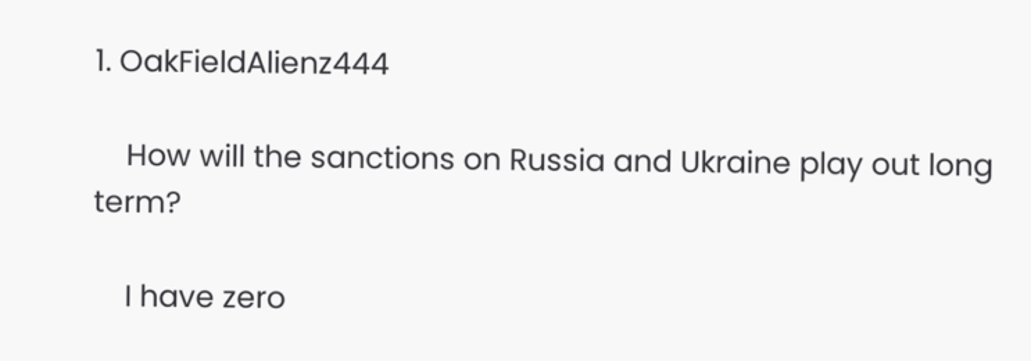1. OakFieldAlienz444

    How will the sanctions on Russia and Ukraine play out long term?

    I have zero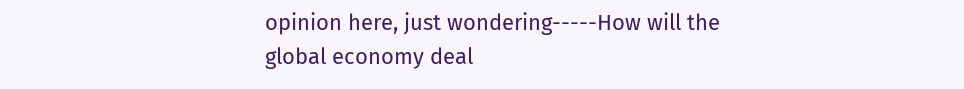opinion here, just wondering-----How will the global economy deal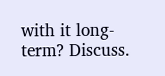with it long-term? Discuss.